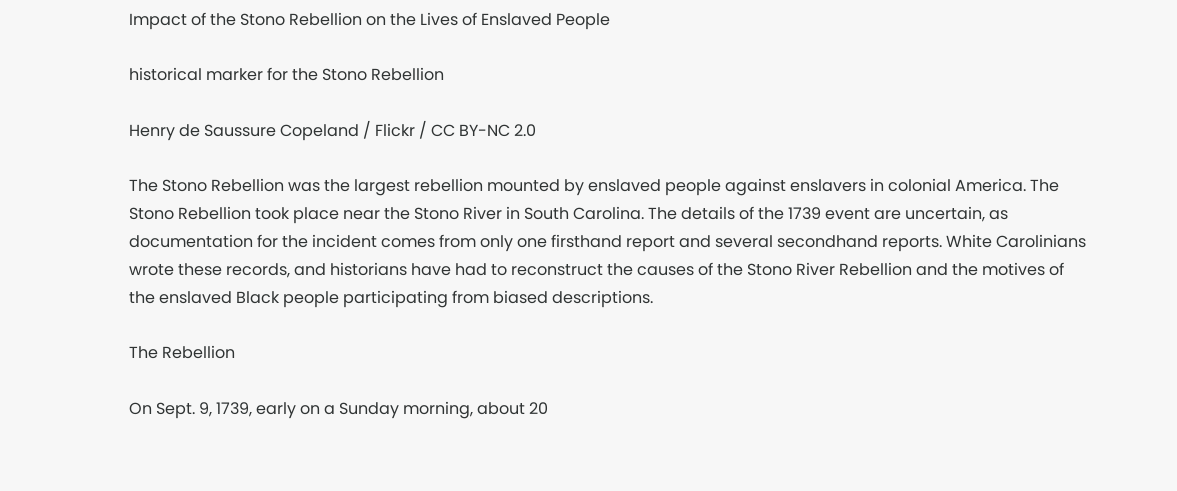Impact of the Stono Rebellion on the Lives of Enslaved People

historical marker for the Stono Rebellion

Henry de Saussure Copeland / Flickr / CC BY-NC 2.0

The Stono Rebellion was the largest rebellion mounted by enslaved people against enslavers in colonial America. The Stono Rebellion took place near the Stono River in South Carolina. The details of the 1739 event are uncertain, as documentation for the incident comes from only one firsthand report and several secondhand reports. White Carolinians wrote these records, and historians have had to reconstruct the causes of the Stono River Rebellion and the motives of the enslaved Black people participating from biased descriptions.

The Rebellion

On Sept. 9, 1739, early on a Sunday morning, about 20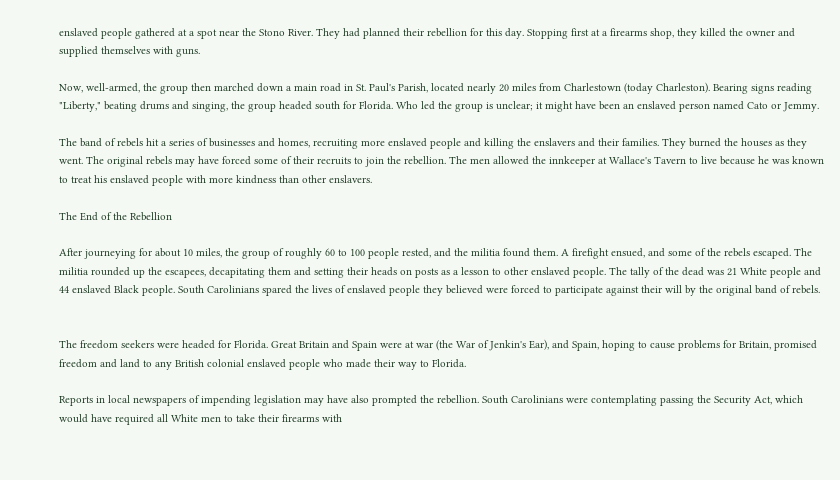enslaved people gathered at a spot near the Stono River. They had planned their rebellion for this day. Stopping first at a firearms shop, they killed the owner and supplied themselves with guns.

Now, well-armed, the group then marched down a main road in St. Paul's Parish, located nearly 20 miles from Charlestown (today Charleston). Bearing signs reading "Liberty," beating drums and singing, the group headed south for Florida. Who led the group is unclear; it might have been an enslaved person named Cato or Jemmy.

The band of rebels hit a series of businesses and homes, recruiting more enslaved people and killing the enslavers and their families. They burned the houses as they went. The original rebels may have forced some of their recruits to join the rebellion. The men allowed the innkeeper at Wallace's Tavern to live because he was known to treat his enslaved people with more kindness than other enslavers.

The End of the Rebellion

After journeying for about 10 miles, the group of roughly 60 to 100 people rested, and the militia found them. A firefight ensued, and some of the rebels escaped. The militia rounded up the escapees, decapitating them and setting their heads on posts as a lesson to other enslaved people. The tally of the dead was 21 White people and 44 enslaved Black people. South Carolinians spared the lives of enslaved people they believed were forced to participate against their will by the original band of rebels.


The freedom seekers were headed for Florida. Great Britain and Spain were at war (the War of Jenkin's Ear), and Spain, hoping to cause problems for Britain, promised freedom and land to any British colonial enslaved people who made their way to Florida.

Reports in local newspapers of impending legislation may have also prompted the rebellion. South Carolinians were contemplating passing the Security Act, which would have required all White men to take their firearms with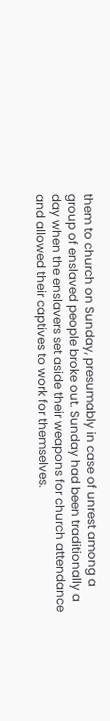them to church on Sunday, presumably in case of unrest among a group of enslaved people broke out. Sunday had been traditionally a day when the enslavers set aside their weapons for church attendance and allowed their captives to work for themselves.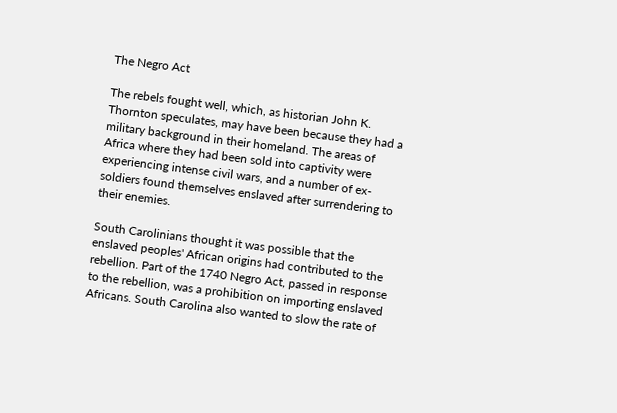The Negro Act

The rebels fought well, which, as historian John K. Thornton speculates, may have been because they had a military background in their homeland. The areas of Africa where they had been sold into captivity were experiencing intense civil wars, and a number of ex-soldiers found themselves enslaved after surrendering to their enemies.

South Carolinians thought it was possible that the enslaved peoples' African origins had contributed to the rebellion. Part of the 1740 Negro Act, passed in response to the rebellion, was a prohibition on importing enslaved Africans. South Carolina also wanted to slow the rate of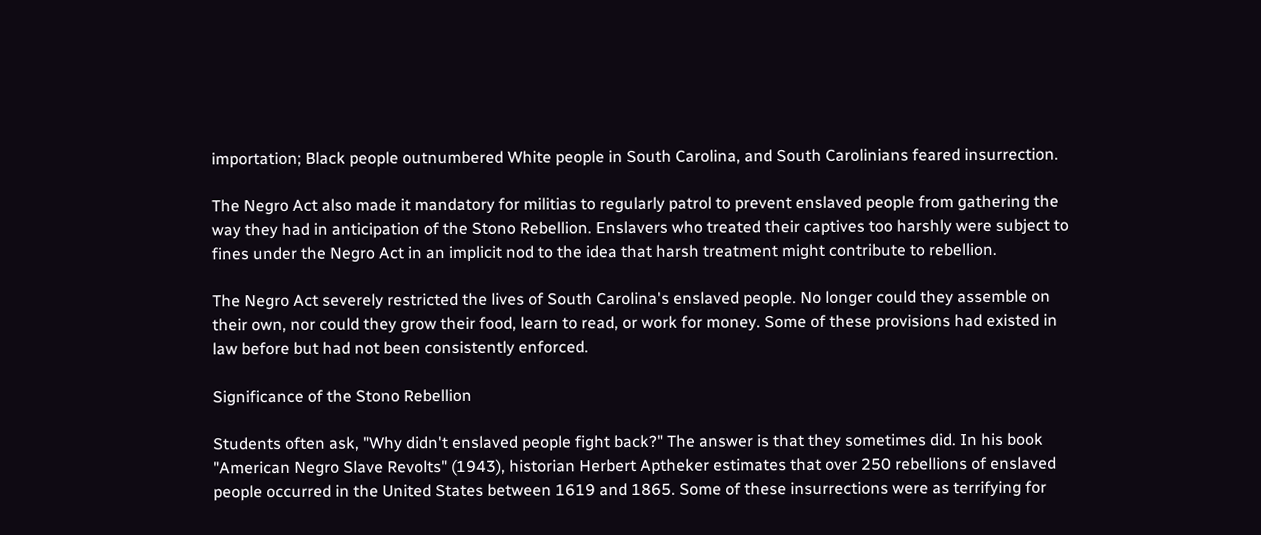importation; Black people outnumbered White people in South Carolina, and South Carolinians feared insurrection.

The Negro Act also made it mandatory for militias to regularly patrol to prevent enslaved people from gathering the way they had in anticipation of the Stono Rebellion. Enslavers who treated their captives too harshly were subject to fines under the Negro Act in an implicit nod to the idea that harsh treatment might contribute to rebellion.

The Negro Act severely restricted the lives of South Carolina's enslaved people. No longer could they assemble on their own, nor could they grow their food, learn to read, or work for money. Some of these provisions had existed in law before but had not been consistently enforced.

Significance of the Stono Rebellion

Students often ask, "Why didn't enslaved people fight back?" The answer is that they sometimes did. In his book "American Negro Slave Revolts" (1943), historian Herbert Aptheker estimates that over 250 rebellions of enslaved people occurred in the United States between 1619 and 1865. Some of these insurrections were as terrifying for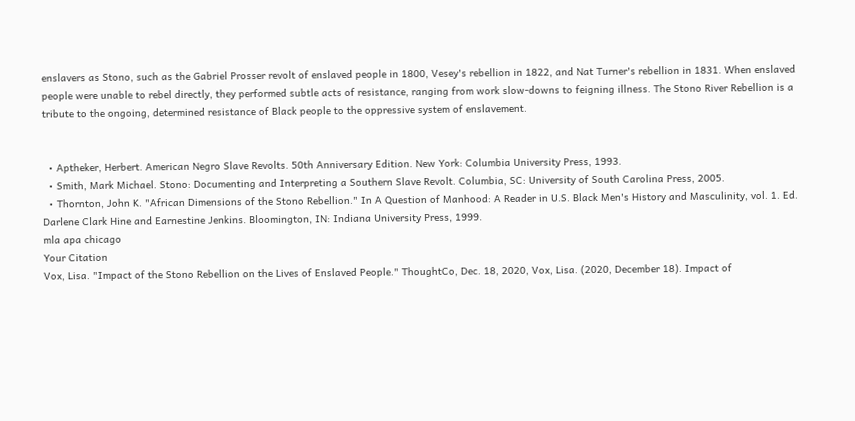enslavers as Stono, such as the Gabriel Prosser revolt of enslaved people in 1800, Vesey's rebellion in 1822, and Nat Turner's rebellion in 1831. When enslaved people were unable to rebel directly, they performed subtle acts of resistance, ranging from work slow-downs to feigning illness. The Stono River Rebellion is a tribute to the ongoing, determined resistance of Black people to the oppressive system of enslavement.


  • Aptheker, Herbert. American Negro Slave Revolts. 50th Anniversary Edition. New York: Columbia University Press, 1993.
  • Smith, Mark Michael. Stono: Documenting and Interpreting a Southern Slave Revolt. Columbia, SC: University of South Carolina Press, 2005.
  • Thornton, John K. "African Dimensions of the Stono Rebellion." In A Question of Manhood: A Reader in U.S. Black Men's History and Masculinity, vol. 1. Ed. Darlene Clark Hine and Earnestine Jenkins. Bloomington, IN: Indiana University Press, 1999.
mla apa chicago
Your Citation
Vox, Lisa. "Impact of the Stono Rebellion on the Lives of Enslaved People." ThoughtCo, Dec. 18, 2020, Vox, Lisa. (2020, December 18). Impact of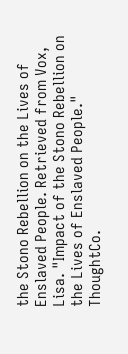the Stono Rebellion on the Lives of Enslaved People. Retrieved from Vox, Lisa. "Impact of the Stono Rebellion on the Lives of Enslaved People." ThoughtCo.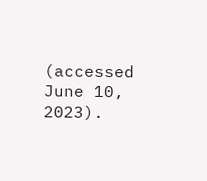(accessed June 10, 2023).